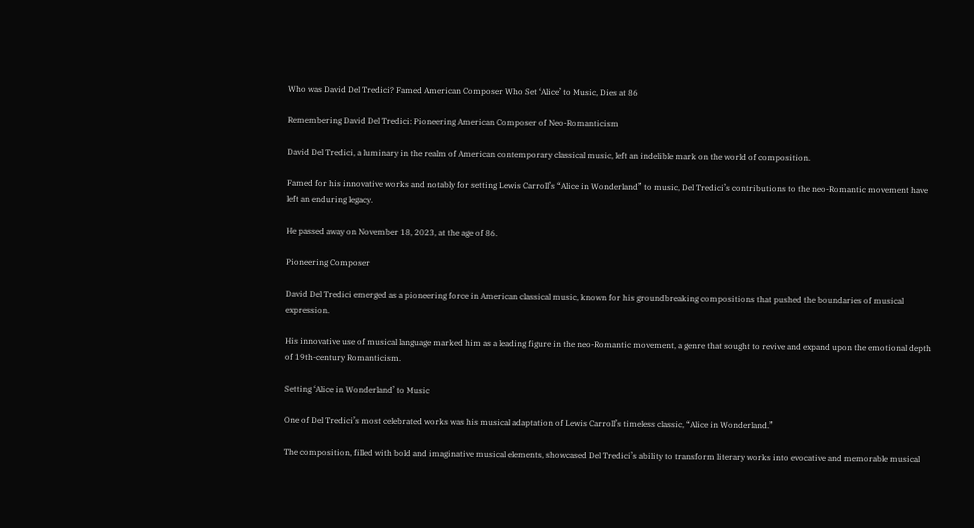Who was David Del Tredici? Famed American Composer Who Set ‘Alice’ to Music, Dies at 86

Remembering David Del Tredici: Pioneering American Composer of Neo-Romanticism

David Del Tredici, a luminary in the realm of American contemporary classical music, left an indelible mark on the world of composition.

Famed for his innovative works and notably for setting Lewis Carroll’s “Alice in Wonderland” to music, Del Tredici’s contributions to the neo-Romantic movement have left an enduring legacy.

He passed away on November 18, 2023, at the age of 86.

Pioneering Composer

David Del Tredici emerged as a pioneering force in American classical music, known for his groundbreaking compositions that pushed the boundaries of musical expression.

His innovative use of musical language marked him as a leading figure in the neo-Romantic movement, a genre that sought to revive and expand upon the emotional depth of 19th-century Romanticism.

Setting ‘Alice in Wonderland’ to Music

One of Del Tredici’s most celebrated works was his musical adaptation of Lewis Carroll’s timeless classic, “Alice in Wonderland.”

The composition, filled with bold and imaginative musical elements, showcased Del Tredici’s ability to transform literary works into evocative and memorable musical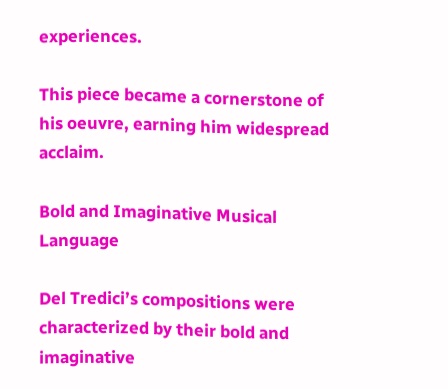experiences.

This piece became a cornerstone of his oeuvre, earning him widespread acclaim.

Bold and Imaginative Musical Language

Del Tredici’s compositions were characterized by their bold and imaginative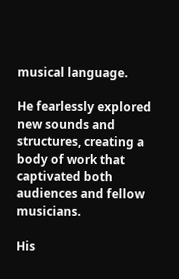musical language.

He fearlessly explored new sounds and structures, creating a body of work that captivated both audiences and fellow musicians.

His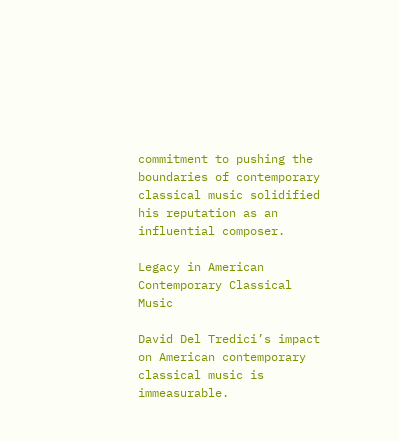commitment to pushing the boundaries of contemporary classical music solidified his reputation as an influential composer.

Legacy in American Contemporary Classical Music

David Del Tredici’s impact on American contemporary classical music is immeasurable.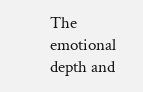The emotional depth and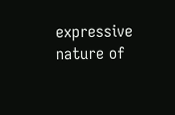expressive nature of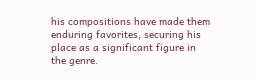his compositions have made them enduring favorites, securing his place as a significant figure in the genre.